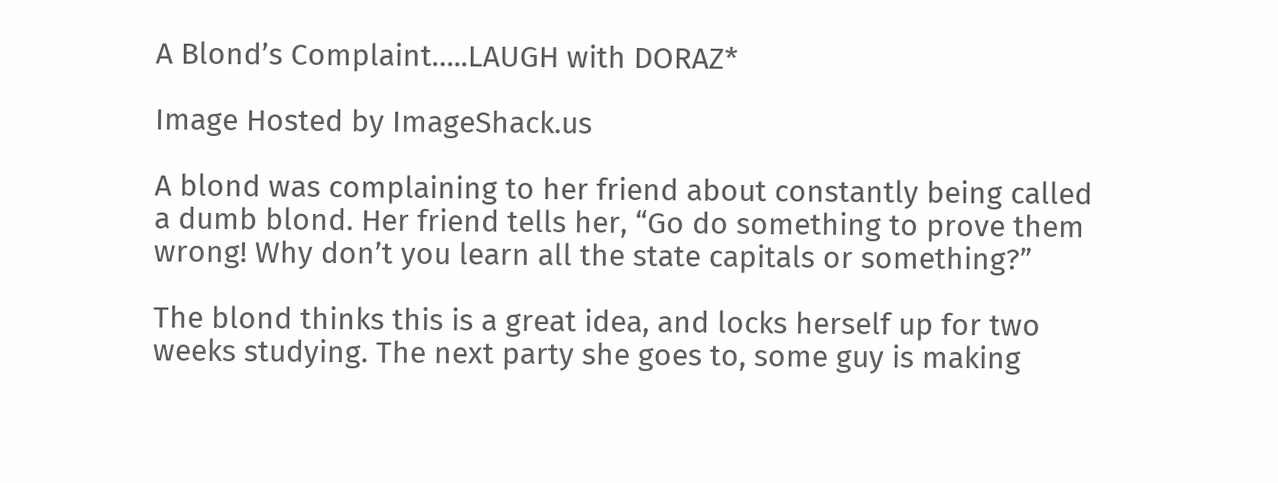A Blond’s Complaint…..LAUGH with DORAZ*

Image Hosted by ImageShack.us

A blond was complaining to her friend about constantly being called a dumb blond. Her friend tells her, “Go do something to prove them wrong! Why don’t you learn all the state capitals or something?”

The blond thinks this is a great idea, and locks herself up for two weeks studying. The next party she goes to, some guy is making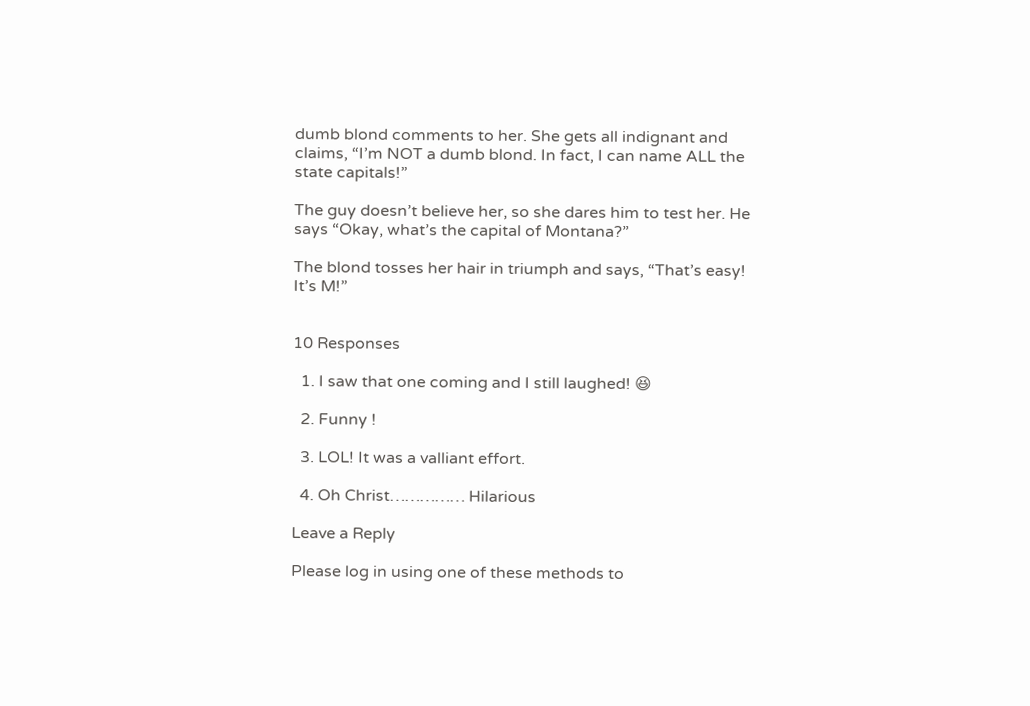dumb blond comments to her. She gets all indignant and claims, “I’m NOT a dumb blond. In fact, I can name ALL the state capitals!”

The guy doesn’t believe her, so she dares him to test her. He says “Okay, what’s the capital of Montana?”

The blond tosses her hair in triumph and says, “That’s easy! It’s M!”


10 Responses

  1. I saw that one coming and I still laughed! 😆

  2. Funny !

  3. LOL! It was a valliant effort.

  4. Oh Christ…………… Hilarious

Leave a Reply

Please log in using one of these methods to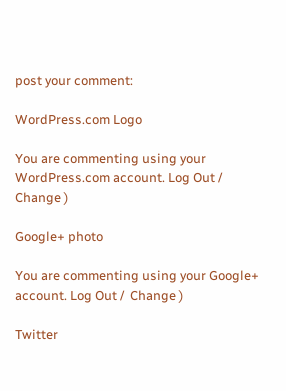post your comment:

WordPress.com Logo

You are commenting using your WordPress.com account. Log Out /  Change )

Google+ photo

You are commenting using your Google+ account. Log Out /  Change )

Twitter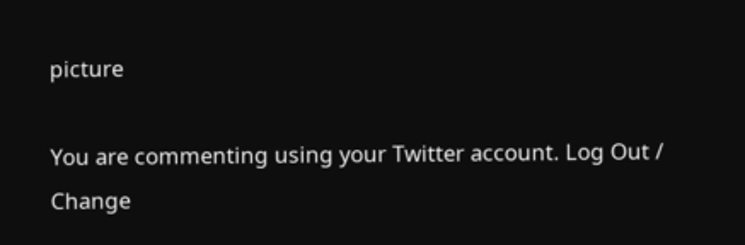picture

You are commenting using your Twitter account. Log Out /  Change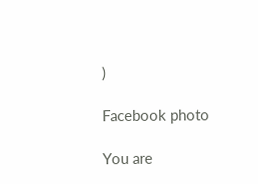)

Facebook photo

You are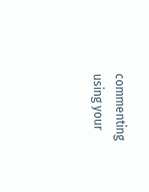commenting using your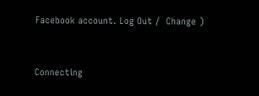Facebook account. Log Out /  Change )


Connecting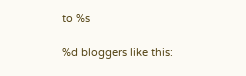to %s

%d bloggers like this: